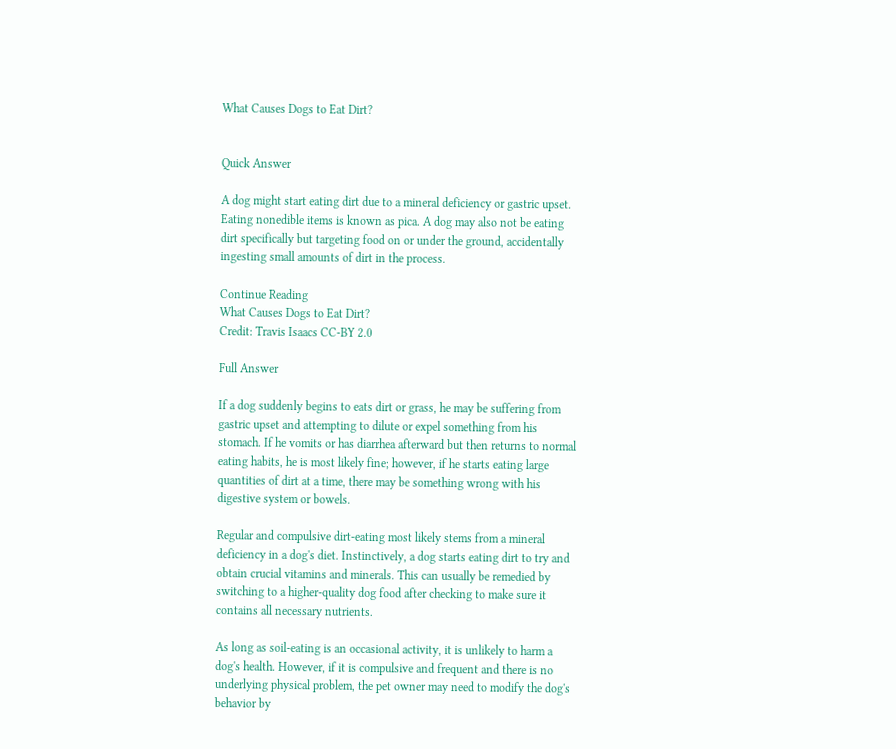What Causes Dogs to Eat Dirt?


Quick Answer

A dog might start eating dirt due to a mineral deficiency or gastric upset. Eating nonedible items is known as pica. A dog may also not be eating dirt specifically but targeting food on or under the ground, accidentally ingesting small amounts of dirt in the process.

Continue Reading
What Causes Dogs to Eat Dirt?
Credit: Travis Isaacs CC-BY 2.0

Full Answer

If a dog suddenly begins to eats dirt or grass, he may be suffering from gastric upset and attempting to dilute or expel something from his stomach. If he vomits or has diarrhea afterward but then returns to normal eating habits, he is most likely fine; however, if he starts eating large quantities of dirt at a time, there may be something wrong with his digestive system or bowels.

Regular and compulsive dirt-eating most likely stems from a mineral deficiency in a dog's diet. Instinctively, a dog starts eating dirt to try and obtain crucial vitamins and minerals. This can usually be remedied by switching to a higher-quality dog food after checking to make sure it contains all necessary nutrients.

As long as soil-eating is an occasional activity, it is unlikely to harm a dog's health. However, if it is compulsive and frequent and there is no underlying physical problem, the pet owner may need to modify the dog's behavior by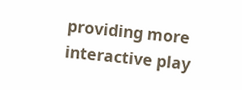providing more interactive play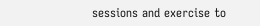sessions and exercise to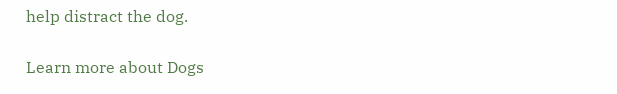help distract the dog.

Learn more about Dogs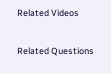Related Videos

Related Questions